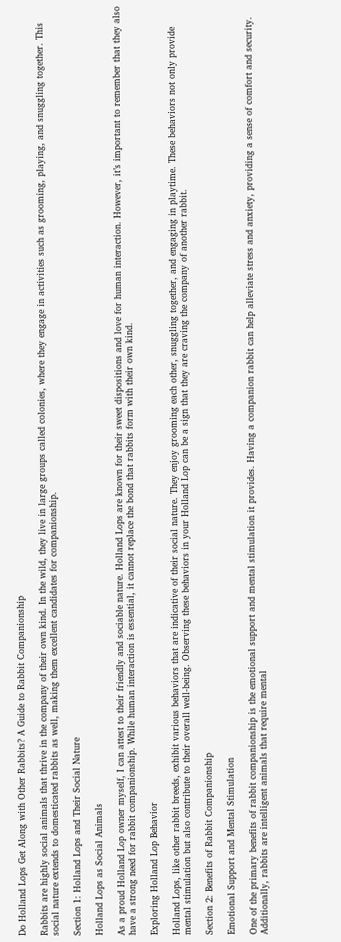Do Holland Lops Get Along with Other Rabbits? A Guide to Rabbit Companionship

Rabbits are highly social animals that thrive in the company of their own kind. In the wild, they live in large groups called colonies, where they engage in activities such as grooming, playing, and snuggling together. This social nature extends to domesticated rabbits as well, making them excellent candidates for companionship.

Section 1: Holland Lops and Their Social Nature

Holland Lops as Social Animals

As a proud Holland Lop owner myself, I can attest to their friendly and sociable nature. Holland Lops are known for their sweet dispositions and love for human interaction. However, it’s important to remember that they also have a strong need for rabbit companionship. While human interaction is essential, it cannot replace the bond that rabbits form with their own kind.

Exploring Holland Lop Behavior

Holland Lops, like other rabbit breeds, exhibit various behaviors that are indicative of their social nature. They enjoy grooming each other, snuggling together, and engaging in playtime. These behaviors not only provide mental stimulation but also contribute to their overall well-being. Observing these behaviors in your Holland Lop can be a sign that they are craving the company of another rabbit.

Section 2: Benefits of Rabbit Companionship

Emotional Support and Mental Stimulation

One of the primary benefits of rabbit companionship is the emotional support and mental stimulation it provides. Having a companion rabbit can help alleviate stress and anxiety, providing a sense of comfort and security. Additionally, rabbits are intelligent animals that require mental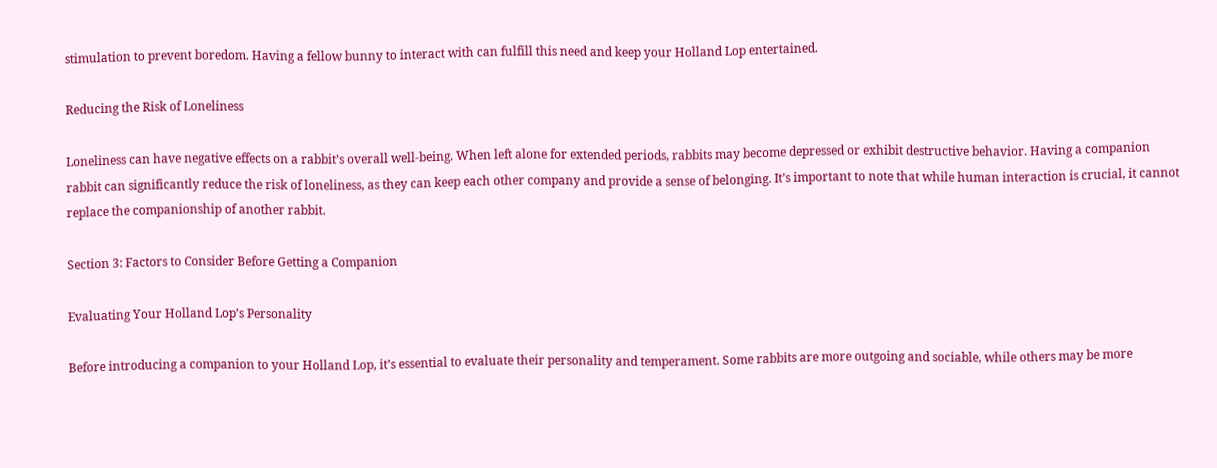stimulation to prevent boredom. Having a fellow bunny to interact with can fulfill this need and keep your Holland Lop entertained.

Reducing the Risk of Loneliness

Loneliness can have negative effects on a rabbit’s overall well-being. When left alone for extended periods, rabbits may become depressed or exhibit destructive behavior. Having a companion rabbit can significantly reduce the risk of loneliness, as they can keep each other company and provide a sense of belonging. It’s important to note that while human interaction is crucial, it cannot replace the companionship of another rabbit.

Section 3: Factors to Consider Before Getting a Companion

Evaluating Your Holland Lop’s Personality

Before introducing a companion to your Holland Lop, it’s essential to evaluate their personality and temperament. Some rabbits are more outgoing and sociable, while others may be more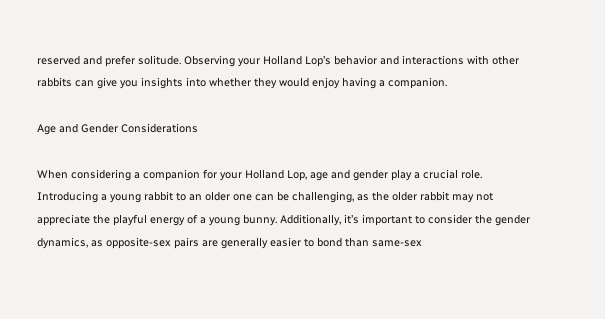reserved and prefer solitude. Observing your Holland Lop’s behavior and interactions with other rabbits can give you insights into whether they would enjoy having a companion.

Age and Gender Considerations

When considering a companion for your Holland Lop, age and gender play a crucial role. Introducing a young rabbit to an older one can be challenging, as the older rabbit may not appreciate the playful energy of a young bunny. Additionally, it’s important to consider the gender dynamics, as opposite-sex pairs are generally easier to bond than same-sex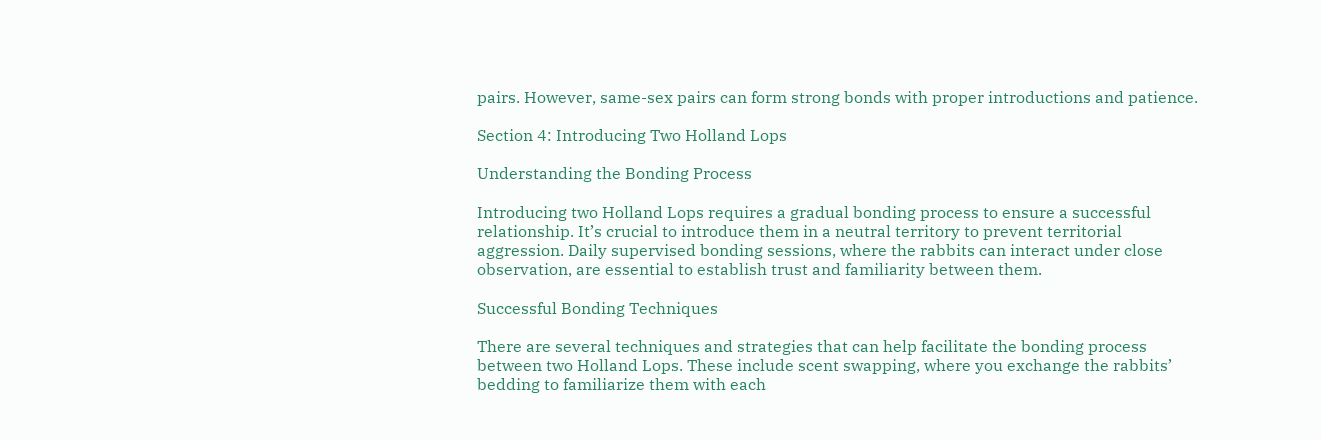pairs. However, same-sex pairs can form strong bonds with proper introductions and patience.

Section 4: Introducing Two Holland Lops

Understanding the Bonding Process

Introducing two Holland Lops requires a gradual bonding process to ensure a successful relationship. It’s crucial to introduce them in a neutral territory to prevent territorial aggression. Daily supervised bonding sessions, where the rabbits can interact under close observation, are essential to establish trust and familiarity between them.

Successful Bonding Techniques

There are several techniques and strategies that can help facilitate the bonding process between two Holland Lops. These include scent swapping, where you exchange the rabbits’ bedding to familiarize them with each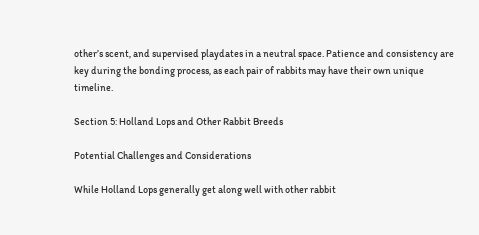other’s scent, and supervised playdates in a neutral space. Patience and consistency are key during the bonding process, as each pair of rabbits may have their own unique timeline.

Section 5: Holland Lops and Other Rabbit Breeds

Potential Challenges and Considerations

While Holland Lops generally get along well with other rabbit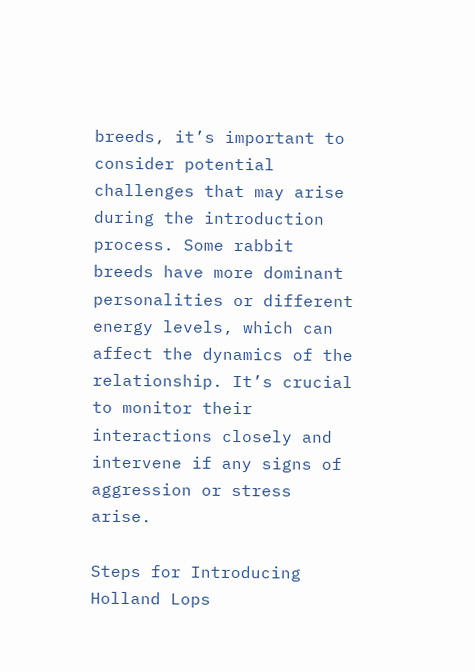breeds, it’s important to consider potential challenges that may arise during the introduction process. Some rabbit breeds have more dominant personalities or different energy levels, which can affect the dynamics of the relationship. It’s crucial to monitor their interactions closely and intervene if any signs of aggression or stress arise.

Steps for Introducing Holland Lops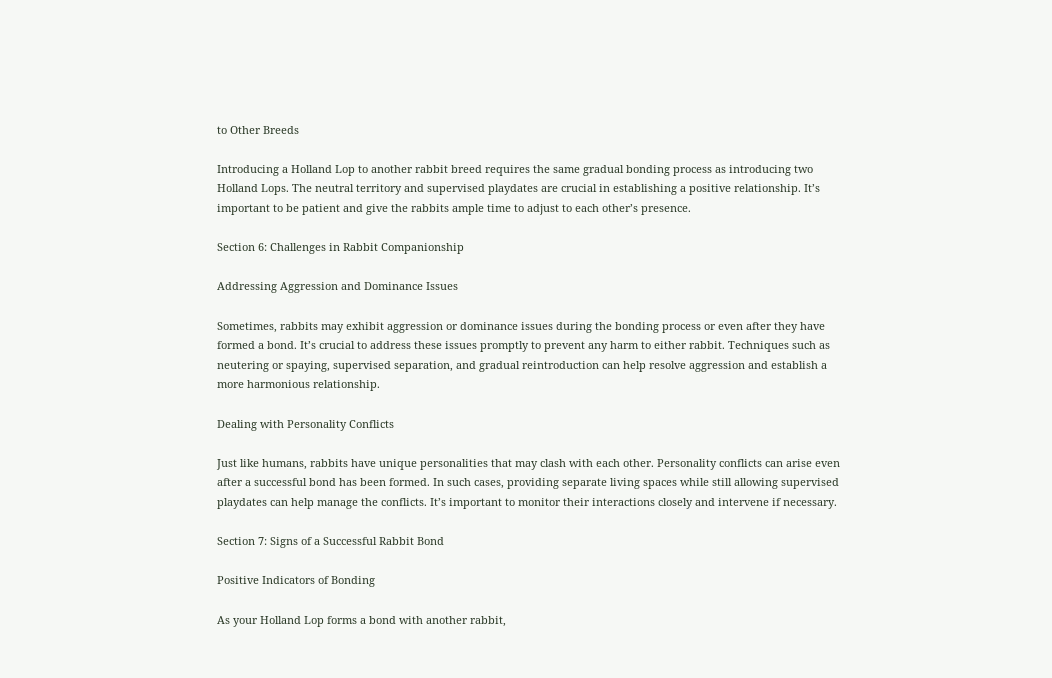to Other Breeds

Introducing a Holland Lop to another rabbit breed requires the same gradual bonding process as introducing two Holland Lops. The neutral territory and supervised playdates are crucial in establishing a positive relationship. It’s important to be patient and give the rabbits ample time to adjust to each other’s presence.

Section 6: Challenges in Rabbit Companionship

Addressing Aggression and Dominance Issues

Sometimes, rabbits may exhibit aggression or dominance issues during the bonding process or even after they have formed a bond. It’s crucial to address these issues promptly to prevent any harm to either rabbit. Techniques such as neutering or spaying, supervised separation, and gradual reintroduction can help resolve aggression and establish a more harmonious relationship.

Dealing with Personality Conflicts

Just like humans, rabbits have unique personalities that may clash with each other. Personality conflicts can arise even after a successful bond has been formed. In such cases, providing separate living spaces while still allowing supervised playdates can help manage the conflicts. It’s important to monitor their interactions closely and intervene if necessary.

Section 7: Signs of a Successful Rabbit Bond

Positive Indicators of Bonding

As your Holland Lop forms a bond with another rabbit,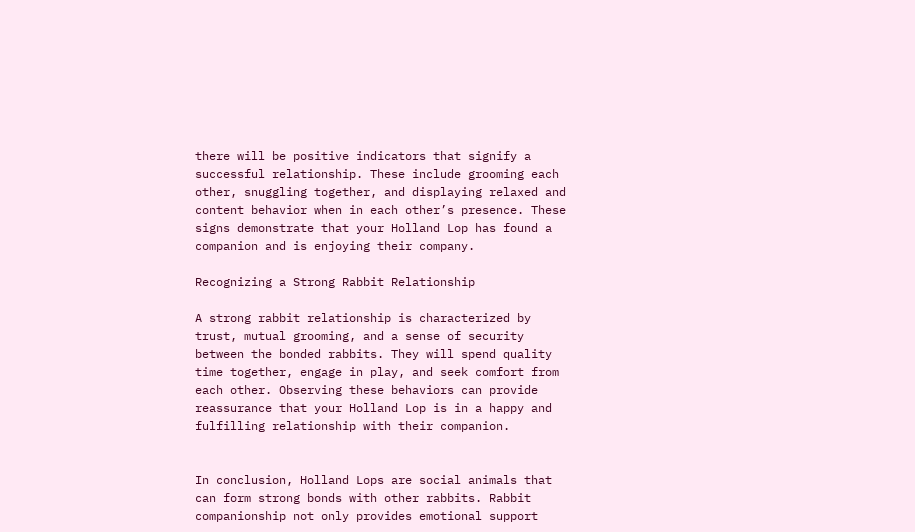there will be positive indicators that signify a successful relationship. These include grooming each other, snuggling together, and displaying relaxed and content behavior when in each other’s presence. These signs demonstrate that your Holland Lop has found a companion and is enjoying their company.

Recognizing a Strong Rabbit Relationship

A strong rabbit relationship is characterized by trust, mutual grooming, and a sense of security between the bonded rabbits. They will spend quality time together, engage in play, and seek comfort from each other. Observing these behaviors can provide reassurance that your Holland Lop is in a happy and fulfilling relationship with their companion.


In conclusion, Holland Lops are social animals that can form strong bonds with other rabbits. Rabbit companionship not only provides emotional support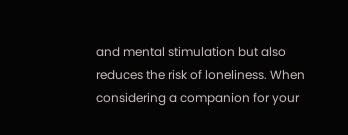and mental stimulation but also reduces the risk of loneliness. When considering a companion for your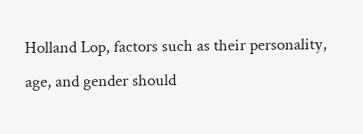Holland Lop, factors such as their personality, age, and gender should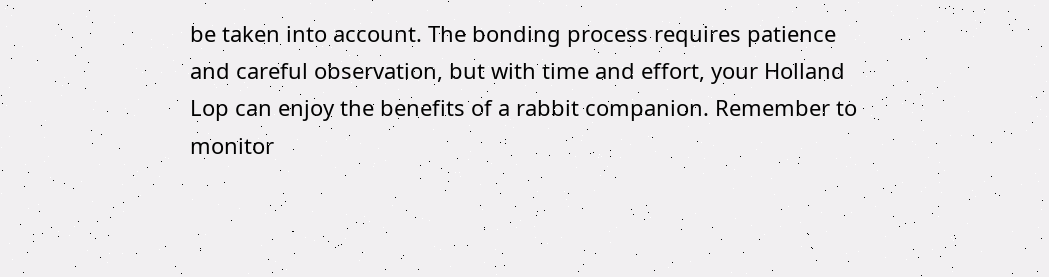be taken into account. The bonding process requires patience and careful observation, but with time and effort, your Holland Lop can enjoy the benefits of a rabbit companion. Remember to monitor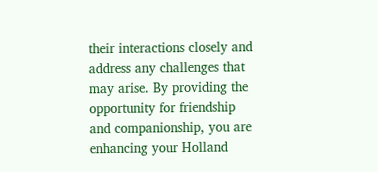their interactions closely and address any challenges that may arise. By providing the opportunity for friendship and companionship, you are enhancing your Holland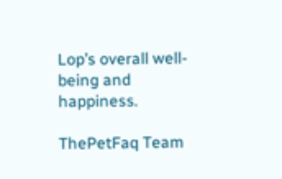Lop’s overall well-being and happiness.

ThePetFaq Team